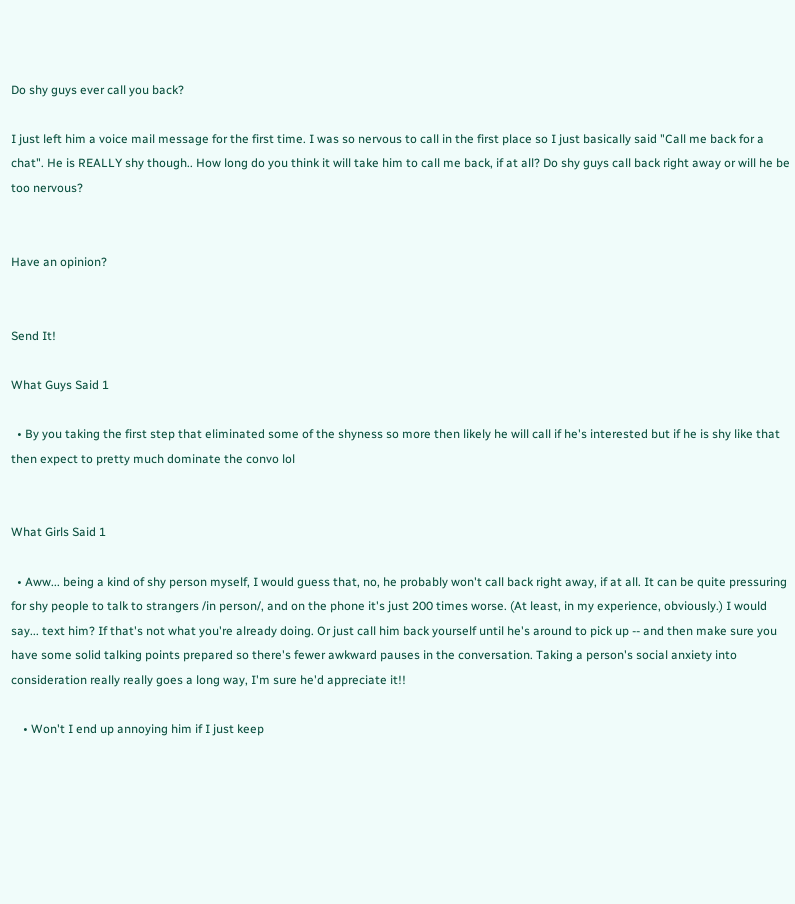Do shy guys ever call you back?

I just left him a voice mail message for the first time. I was so nervous to call in the first place so I just basically said "Call me back for a chat". He is REALLY shy though.. How long do you think it will take him to call me back, if at all? Do shy guys call back right away or will he be too nervous?


Have an opinion?


Send It!

What Guys Said 1

  • By you taking the first step that eliminated some of the shyness so more then likely he will call if he's interested but if he is shy like that then expect to pretty much dominate the convo lol


What Girls Said 1

  • Aww... being a kind of shy person myself, I would guess that, no, he probably won't call back right away, if at all. It can be quite pressuring for shy people to talk to strangers /in person/, and on the phone it's just 200 times worse. (At least, in my experience, obviously.) I would say... text him? If that's not what you're already doing. Or just call him back yourself until he's around to pick up -- and then make sure you have some solid talking points prepared so there's fewer awkward pauses in the conversation. Taking a person's social anxiety into consideration really really goes a long way, I'm sure he'd appreciate it!!

    • Won't I end up annoying him if I just keep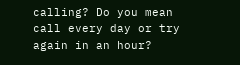calling? Do you mean call every day or try again in an hour?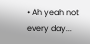• Ah yeah not every day...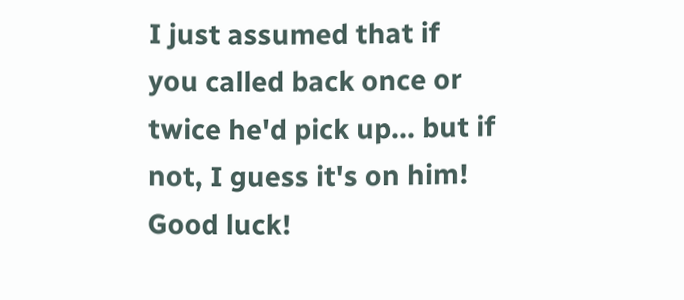I just assumed that if you called back once or twice he'd pick up... but if not, I guess it's on him! Good luck!